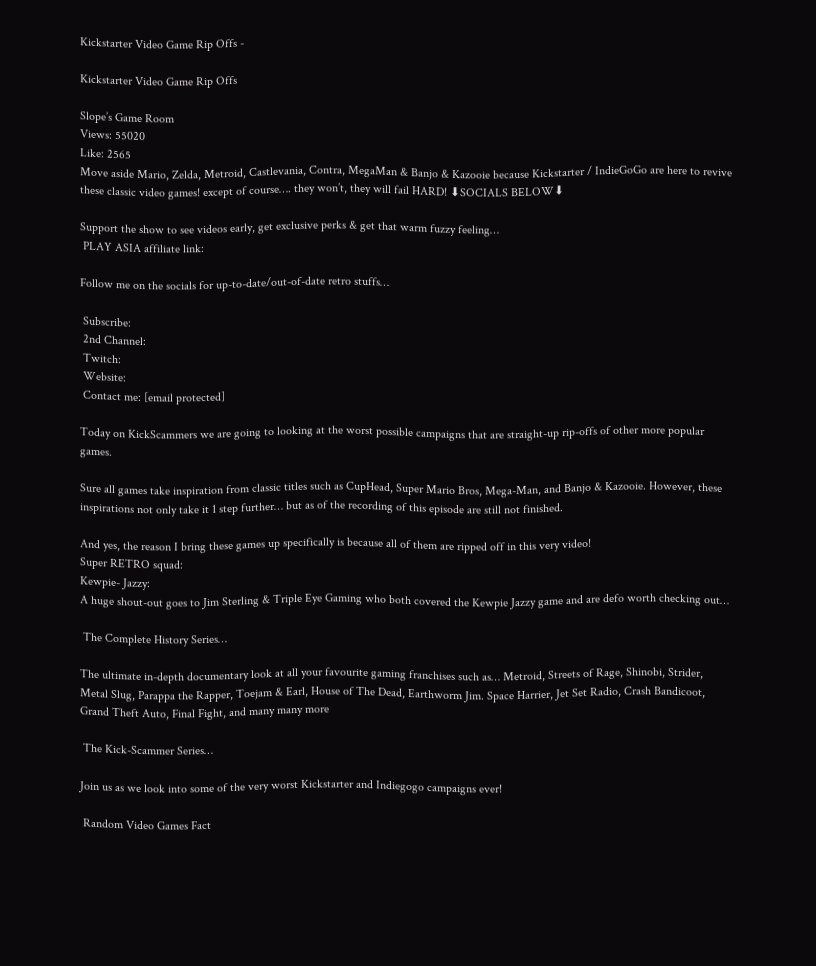Kickstarter Video Game Rip Offs -

Kickstarter Video Game Rip Offs

Slope’s Game Room
Views: 55020
Like: 2565
Move aside Mario, Zelda, Metroid, Castlevania, Contra, MegaMan & Banjo & Kazooie because Kickstarter / IndieGoGo are here to revive these classic video games! except of course…. they won’t, they will fail HARD! ⬇SOCIALS BELOW⬇

Support the show to see videos early, get exclusive perks & get that warm fuzzy feeling…
 PLAY ASIA affiliate link:

Follow me on the socials for up-to-date/out-of-date retro stuffs…

 Subscribe:
 2nd Channel:
 Twitch:
 Website:
 Contact me: [email protected]

Today on KickScammers we are going to looking at the worst possible campaigns that are straight-up rip-offs of other more popular games.

Sure all games take inspiration from classic titles such as CupHead, Super Mario Bros, Mega-Man, and Banjo & Kazooie. However, these inspirations not only take it 1 step further… but as of the recording of this episode are still not finished.

And yes, the reason I bring these games up specifically is because all of them are ripped off in this very video!
Super RETRO squad:
Kewpie- Jazzy:
A huge shout-out goes to Jim Sterling & Triple Eye Gaming who both covered the Kewpie Jazzy game and are defo worth checking out…

 The Complete History Series…

The ultimate in-depth documentary look at all your favourite gaming franchises such as… Metroid, Streets of Rage, Shinobi, Strider, Metal Slug, Parappa the Rapper, Toejam & Earl, House of The Dead, Earthworm Jim. Space Harrier, Jet Set Radio, Crash Bandicoot, Grand Theft Auto, Final Fight, and many many more

 The Kick-Scammer Series…

Join us as we look into some of the very worst Kickstarter and Indiegogo campaigns ever!

 Random Video Games Fact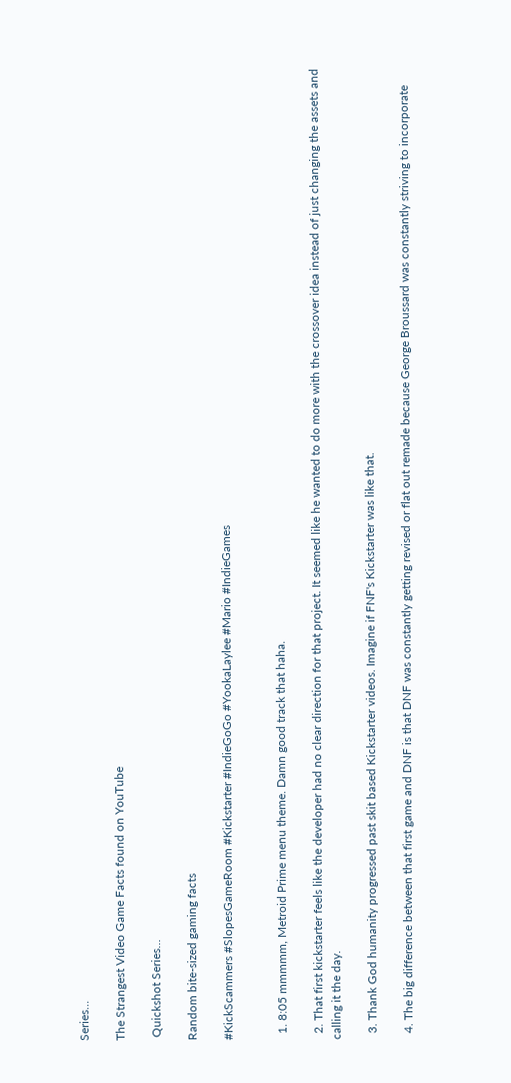Series…

The Strangest Video Game Facts found on YouTube

 Quickshot Series…

Random bite-sized gaming facts

#KickScammers #SlopesGameRoom #Kickstarter #IndieGoGo #YookaLaylee #Mario #IndieGames


  1. 8:05 mmmmm, Metroid Prime menu theme. Damn good track that haha.

  2. That first kickstarter feels like the developer had no clear direction for that project. It seemed like he wanted to do more with the crossover idea instead of just changing the assets and calling it the day.

  3. Thank God humanity progressed past skit based Kickstarter videos. Imagine if FNF's Kickstarter was like that.

  4. The big difference between that first game and DNF is that DNF was constantly getting revised or flat out remade because George Broussard was constantly striving to incorporate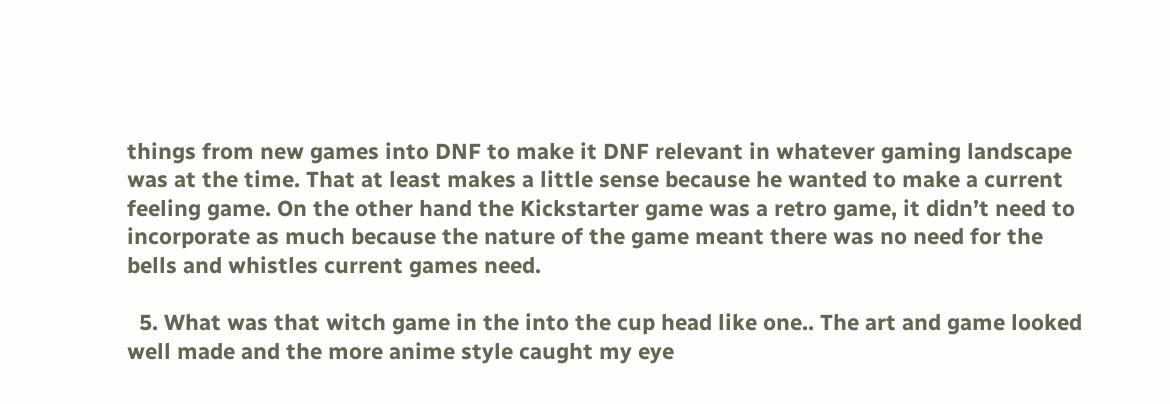things from new games into DNF to make it DNF relevant in whatever gaming landscape was at the time. That at least makes a little sense because he wanted to make a current feeling game. On the other hand the Kickstarter game was a retro game, it didn’t need to incorporate as much because the nature of the game meant there was no need for the bells and whistles current games need.

  5. What was that witch game in the into the cup head like one.. The art and game looked well made and the more anime style caught my eye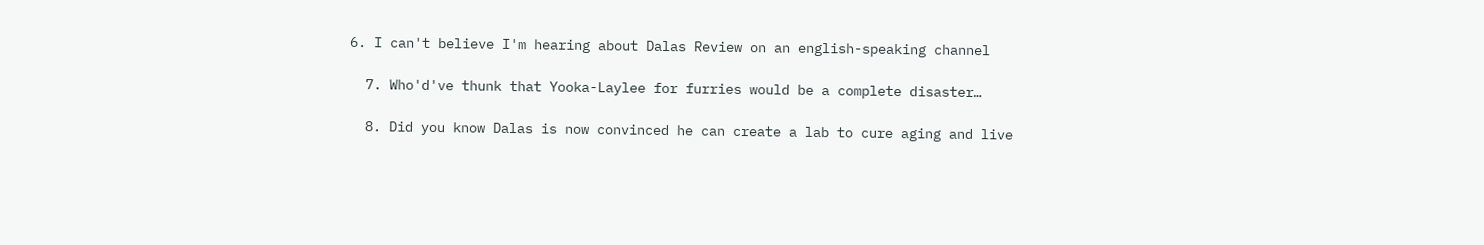6. I can't believe I'm hearing about Dalas Review on an english-speaking channel

  7. Who'd've thunk that Yooka-Laylee for furries would be a complete disaster…

  8. Did you know Dalas is now convinced he can create a lab to cure aging and live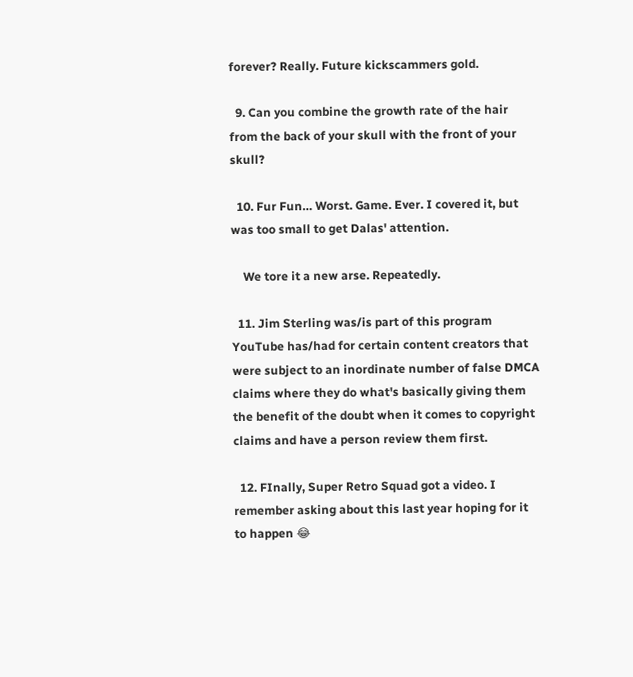forever? Really. Future kickscammers gold.

  9. Can you combine the growth rate of the hair from the back of your skull with the front of your skull?

  10. Fur Fun… Worst. Game. Ever. I covered it, but was too small to get Dalas' attention.

    We tore it a new arse. Repeatedly.

  11. Jim Sterling was/is part of this program YouTube has/had for certain content creators that were subject to an inordinate number of false DMCA claims where they do what's basically giving them the benefit of the doubt when it comes to copyright claims and have a person review them first.

  12. FInally, Super Retro Squad got a video. I remember asking about this last year hoping for it to happen 😂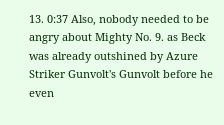13. 0:37 Also, nobody needed to be angry about Mighty No. 9. as Beck was already outshined by Azure Striker Gunvolt's Gunvolt before he even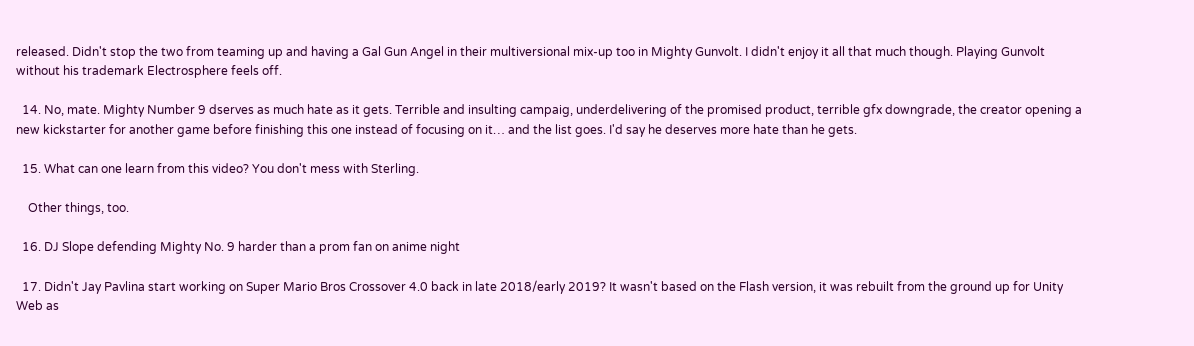released. Didn't stop the two from teaming up and having a Gal Gun Angel in their multiversional mix-up too in Mighty Gunvolt. I didn't enjoy it all that much though. Playing Gunvolt without his trademark Electrosphere feels off.

  14. No, mate. Mighty Number 9 dserves as much hate as it gets. Terrible and insulting campaig, underdelivering of the promised product, terrible gfx downgrade, the creator opening a new kickstarter for another game before finishing this one instead of focusing on it… and the list goes. I'd say he deserves more hate than he gets.

  15. What can one learn from this video? You don't mess with Sterling.

    Other things, too.

  16. DJ Slope defending Mighty No. 9 harder than a prom fan on anime night

  17. Didn't Jay Pavlina start working on Super Mario Bros Crossover 4.0 back in late 2018/early 2019? It wasn't based on the Flash version, it was rebuilt from the ground up for Unity Web as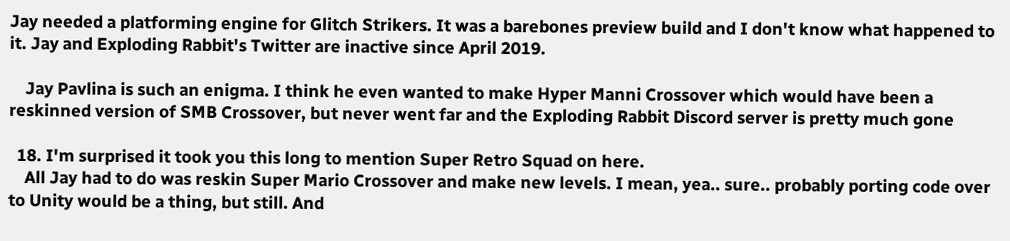Jay needed a platforming engine for Glitch Strikers. It was a barebones preview build and I don't know what happened to it. Jay and Exploding Rabbit's Twitter are inactive since April 2019.

    Jay Pavlina is such an enigma. I think he even wanted to make Hyper Manni Crossover which would have been a reskinned version of SMB Crossover, but never went far and the Exploding Rabbit Discord server is pretty much gone

  18. I'm surprised it took you this long to mention Super Retro Squad on here.
    All Jay had to do was reskin Super Mario Crossover and make new levels. I mean, yea.. sure.. probably porting code over to Unity would be a thing, but still. And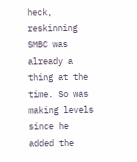heck, reskinning SMBC was already a thing at the time. So was making levels since he added the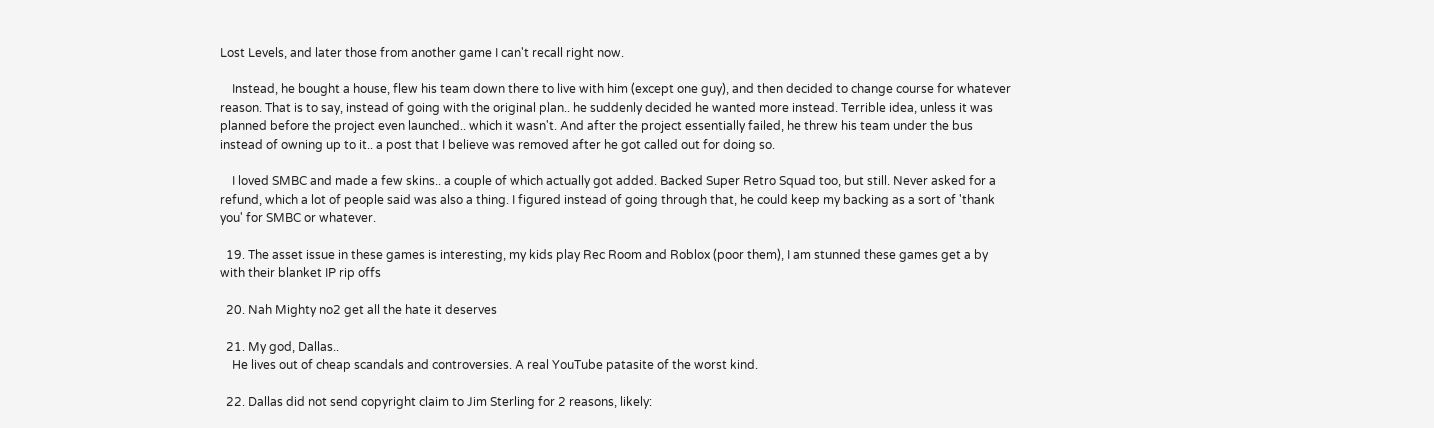Lost Levels, and later those from another game I can't recall right now.

    Instead, he bought a house, flew his team down there to live with him (except one guy), and then decided to change course for whatever reason. That is to say, instead of going with the original plan.. he suddenly decided he wanted more instead. Terrible idea, unless it was planned before the project even launched.. which it wasn't. And after the project essentially failed, he threw his team under the bus instead of owning up to it.. a post that I believe was removed after he got called out for doing so.

    I loved SMBC and made a few skins.. a couple of which actually got added. Backed Super Retro Squad too, but still. Never asked for a refund, which a lot of people said was also a thing. I figured instead of going through that, he could keep my backing as a sort of 'thank you' for SMBC or whatever.

  19. The asset issue in these games is interesting, my kids play Rec Room and Roblox (poor them), I am stunned these games get a by with their blanket IP rip offs

  20. Nah Mighty no2 get all the hate it deserves

  21. My god, Dallas..
    He lives out of cheap scandals and controversies. A real YouTube patasite of the worst kind.

  22. Dallas did not send copyright claim to Jim Sterling for 2 reasons, likely: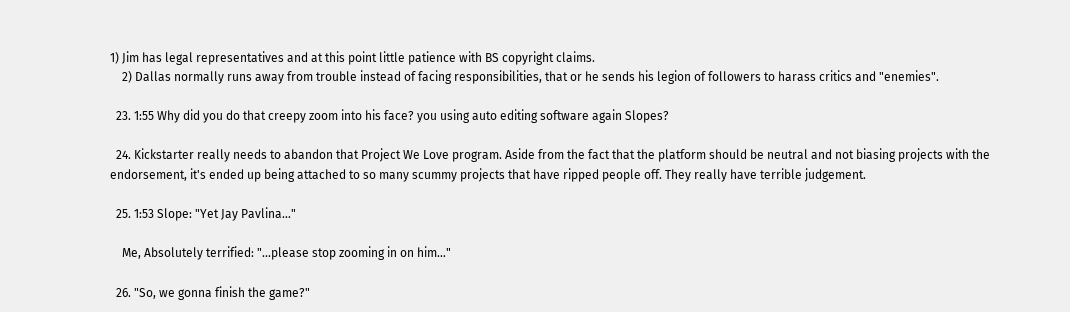1) Jim has legal representatives and at this point little patience with BS copyright claims.
    2) Dallas normally runs away from trouble instead of facing responsibilities, that or he sends his legion of followers to harass critics and "enemies".

  23. 1:55 Why did you do that creepy zoom into his face? you using auto editing software again Slopes?

  24. Kickstarter really needs to abandon that Project We Love program. Aside from the fact that the platform should be neutral and not biasing projects with the endorsement, it's ended up being attached to so many scummy projects that have ripped people off. They really have terrible judgement.

  25. 1:53 Slope: "Yet Jay Pavlina…"

    Me, Absolutely terrified: "…please stop zooming in on him…"

  26. "So, we gonna finish the game?"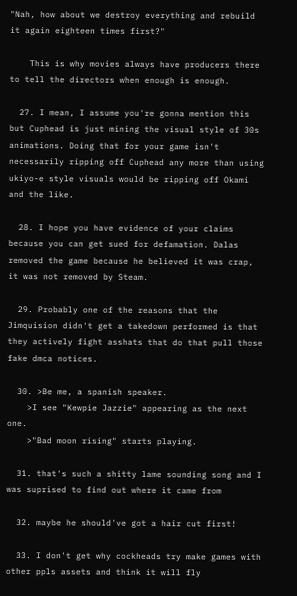"Nah, how about we destroy everything and rebuild it again eighteen times first?"

    This is why movies always have producers there to tell the directors when enough is enough.

  27. I mean, I assume you're gonna mention this but Cuphead is just mining the visual style of 30s animations. Doing that for your game isn't necessarily ripping off Cuphead any more than using ukiyo-e style visuals would be ripping off Okami and the like.

  28. I hope you have evidence of your claims because you can get sued for defamation. Dalas removed the game because he believed it was crap, it was not removed by Steam.

  29. Probably one of the reasons that the Jimquision didn't get a takedown performed is that they actively fight asshats that do that pull those fake dmca notices.

  30. >Be me, a spanish speaker.
    >I see "Kewpie Jazzie" appearing as the next one.
    >"Bad moon rising" starts playing.

  31. that's such a shitty lame sounding song and I was suprised to find out where it came from

  32. maybe he should've got a hair cut first!

  33. I don't get why cockheads try make games with other ppls assets and think it will fly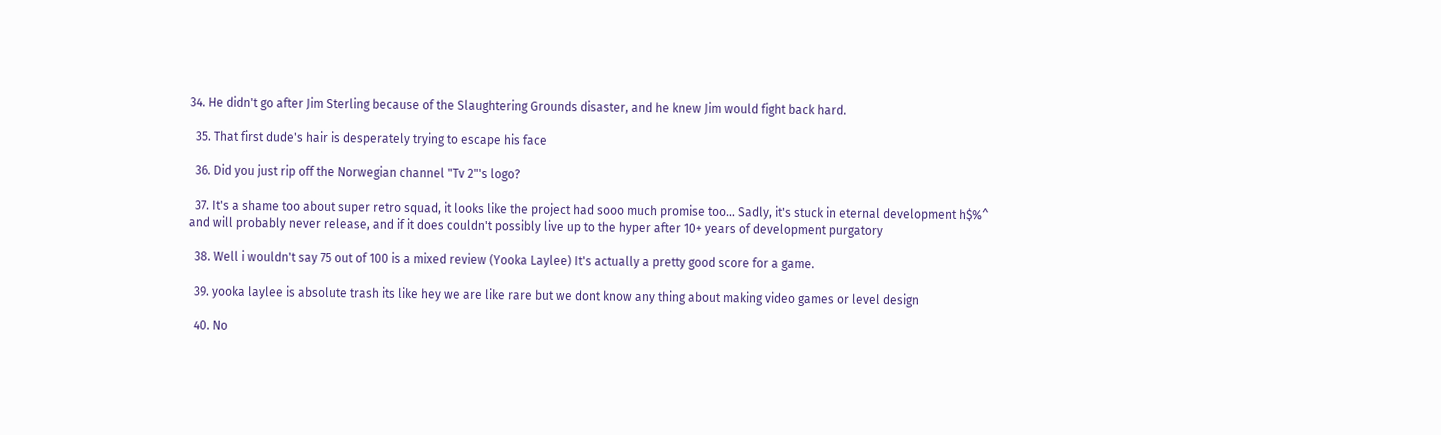34. He didn't go after Jim Sterling because of the Slaughtering Grounds disaster, and he knew Jim would fight back hard.

  35. That first dude's hair is desperately trying to escape his face

  36. Did you just rip off the Norwegian channel "Tv 2"'s logo?

  37. It's a shame too about super retro squad, it looks like the project had sooo much promise too… Sadly, it's stuck in eternal development h$%^ and will probably never release, and if it does couldn't possibly live up to the hyper after 10+ years of development purgatory

  38. Well i wouldn't say 75 out of 100 is a mixed review (Yooka Laylee) It's actually a pretty good score for a game.

  39. yooka laylee is absolute trash its like hey we are like rare but we dont know any thing about making video games or level design

  40. No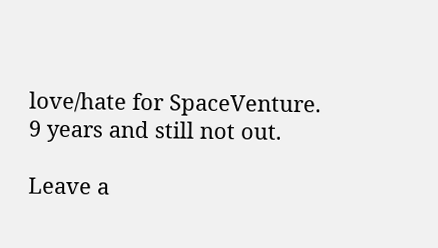love/hate for SpaceVenture. 9 years and still not out.

Leave a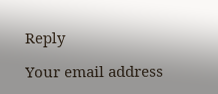Reply

Your email address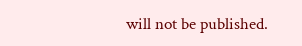will not be published.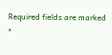Required fields are marked *